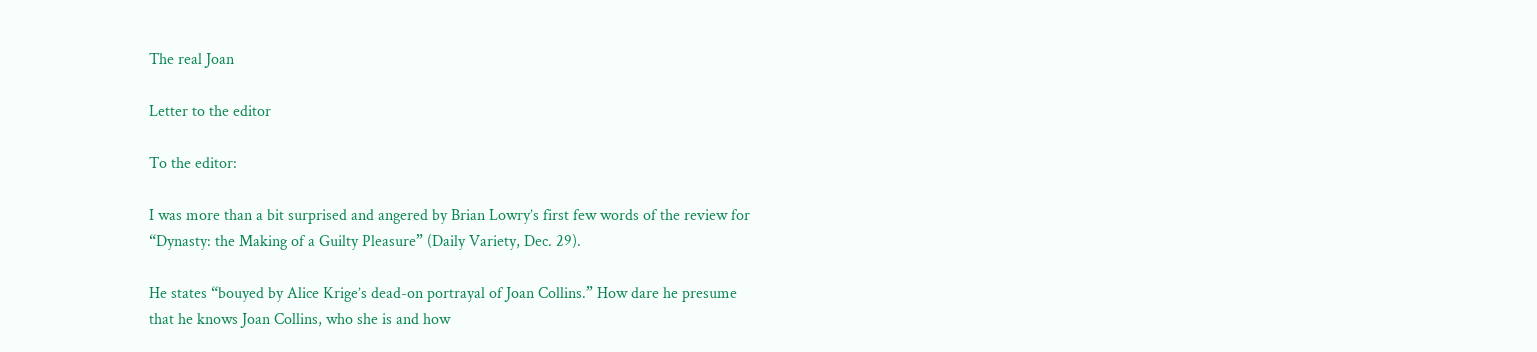The real Joan

Letter to the editor

To the editor:

I was more than a bit surprised and angered by Brian Lowry’s first few words of the review for “Dynasty: the Making of a Guilty Pleasure” (Daily Variety, Dec. 29).

He states “bouyed by Alice Krige’s dead-on portrayal of Joan Collins.” How dare he presume that he knows Joan Collins, who she is and how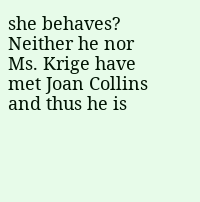she behaves? Neither he nor Ms. Krige have met Joan Collins and thus he is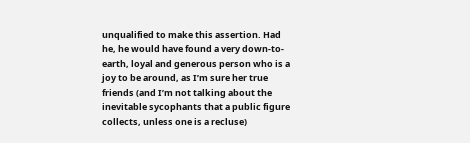unqualified to make this assertion. Had he, he would have found a very down-to-earth, loyal and generous person who is a joy to be around, as I’m sure her true friends (and I’m not talking about the inevitable sycophants that a public figure collects, unless one is a recluse)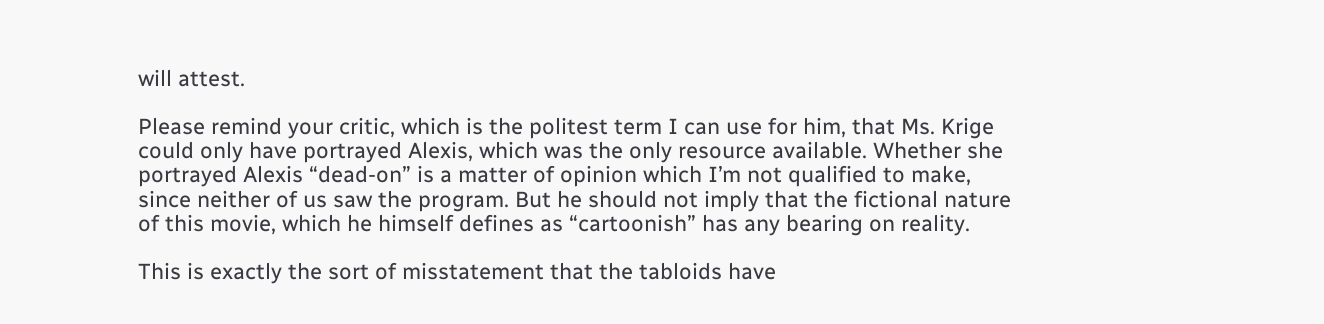will attest.

Please remind your critic, which is the politest term I can use for him, that Ms. Krige could only have portrayed Alexis, which was the only resource available. Whether she portrayed Alexis “dead-on” is a matter of opinion which I’m not qualified to make, since neither of us saw the program. But he should not imply that the fictional nature of this movie, which he himself defines as “cartoonish” has any bearing on reality.

This is exactly the sort of misstatement that the tabloids have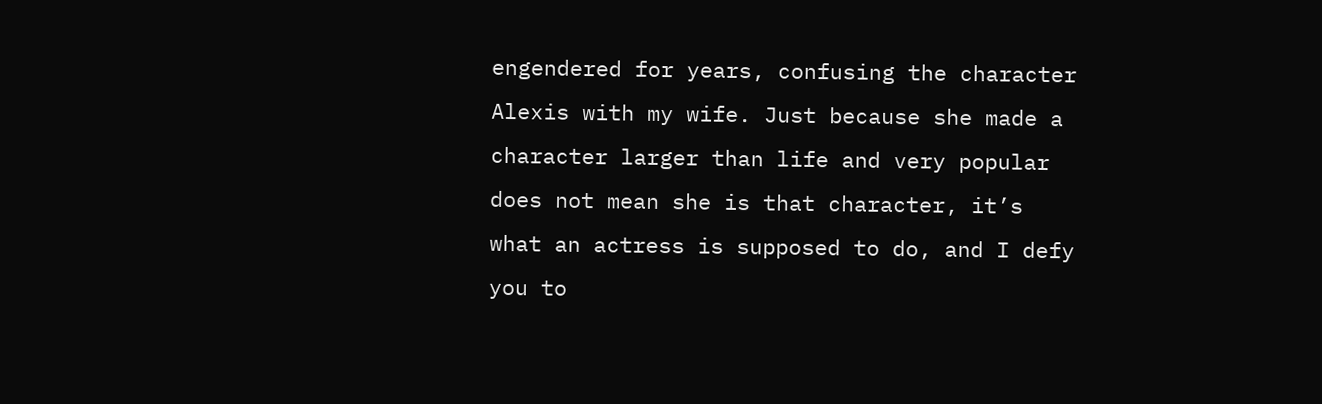engendered for years, confusing the character Alexis with my wife. Just because she made a character larger than life and very popular does not mean she is that character, it’s what an actress is supposed to do, and I defy you to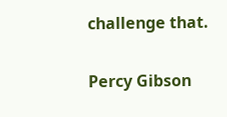challenge that.


Percy Gibson